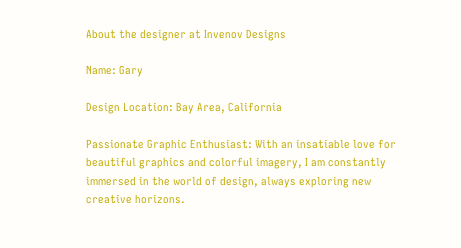About the designer at Invenov Designs

Name: Gary

Design Location: Bay Area, California

Passionate Graphic Enthusiast: With an insatiable love for beautiful graphics and colorful imagery, I am constantly immersed in the world of design, always exploring new creative horizons.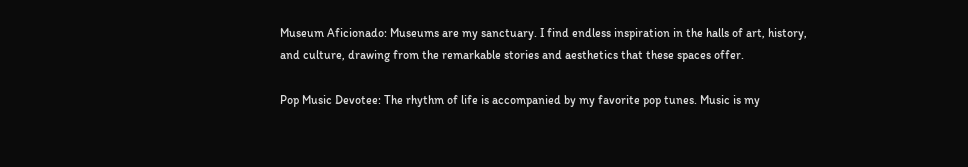Museum Aficionado: Museums are my sanctuary. I find endless inspiration in the halls of art, history, and culture, drawing from the remarkable stories and aesthetics that these spaces offer.

Pop Music Devotee: The rhythm of life is accompanied by my favorite pop tunes. Music is my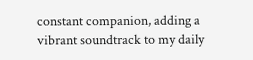constant companion, adding a vibrant soundtrack to my daily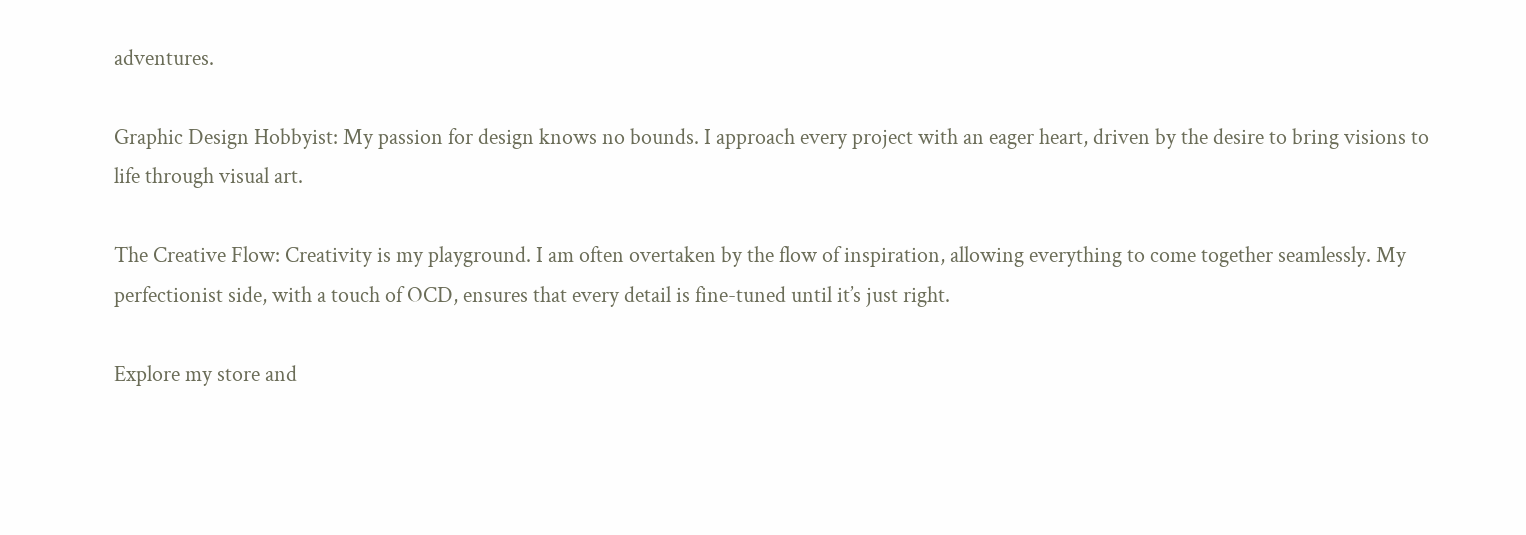adventures.

Graphic Design Hobbyist: My passion for design knows no bounds. I approach every project with an eager heart, driven by the desire to bring visions to life through visual art.

The Creative Flow: Creativity is my playground. I am often overtaken by the flow of inspiration, allowing everything to come together seamlessly. My perfectionist side, with a touch of OCD, ensures that every detail is fine-tuned until it’s just right.

Explore my store and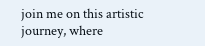join me on this artistic journey, where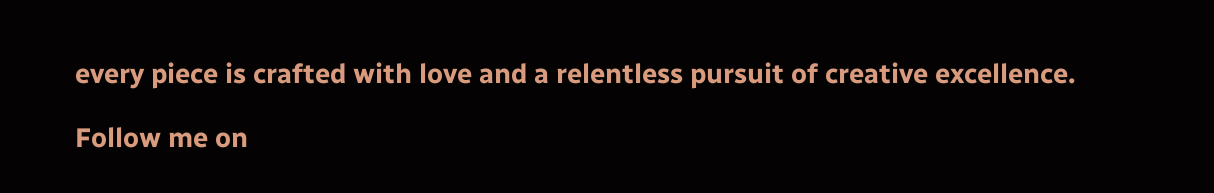every piece is crafted with love and a relentless pursuit of creative excellence.

Follow me on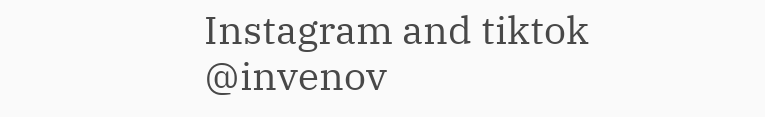Instagram and tiktok @invenov